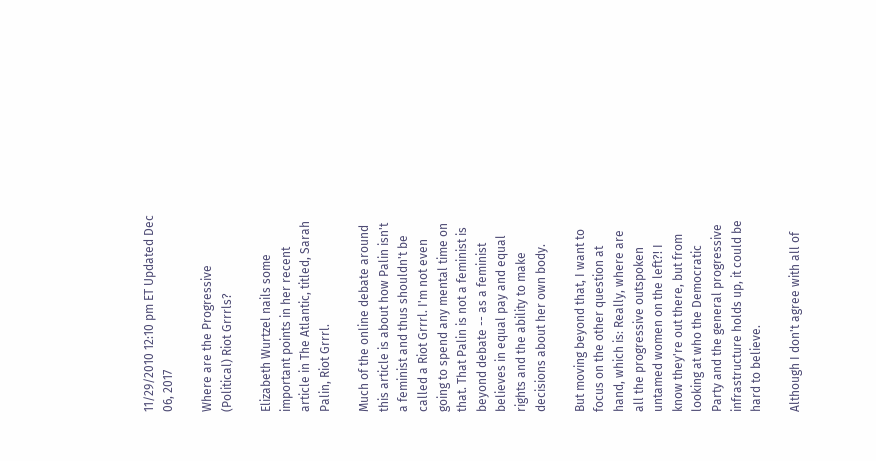11/29/2010 12:10 pm ET Updated Dec 06, 2017

Where are the Progressive (Political) Riot Grrrls?

Elizabeth Wurtzel nails some important points in her recent article in The Atlantic, titled, Sarah Palin, Riot Grrrl.

Much of the online debate around this article is about how Palin isn't a feminist and thus shouldn't be called a Riot Grrrl. I'm not even going to spend any mental time on that. That Palin is not a feminist is beyond debate -- as a feminist believes in equal pay and equal rights and the ability to make decisions about her own body.

But moving beyond that, I want to focus on the other question at hand, which is: Really, where are all the progressive outspoken untamed women on the left?! I know they're out there, but from looking at who the Democratic Party and the general progressive infrastructure holds up, it could be hard to believe.

Although I don't agree with all of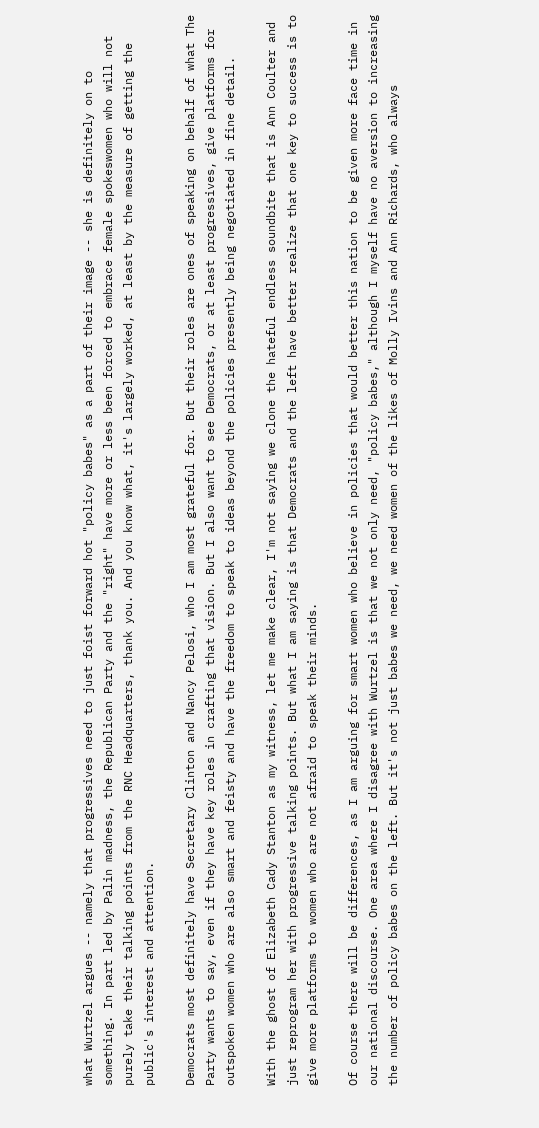what Wurtzel argues -- namely that progressives need to just foist forward hot "policy babes" as a part of their image -- she is definitely on to something. In part led by Palin madness, the Republican Party and the "right" have more or less been forced to embrace female spokeswomen who will not purely take their talking points from the RNC Headquarters, thank you. And you know what, it's largely worked, at least by the measure of getting the public's interest and attention.

Democrats most definitely have Secretary Clinton and Nancy Pelosi, who I am most grateful for. But their roles are ones of speaking on behalf of what The Party wants to say, even if they have key roles in crafting that vision. But I also want to see Democrats, or at least progressives, give platforms for outspoken women who are also smart and feisty and have the freedom to speak to ideas beyond the policies presently being negotiated in fine detail.

With the ghost of Elizabeth Cady Stanton as my witness, let me make clear, I'm not saying we clone the hateful endless soundbite that is Ann Coulter and just reprogram her with progressive talking points. But what I am saying is that Democrats and the left have better realize that one key to success is to give more platforms to women who are not afraid to speak their minds.

Of course there will be differences, as I am arguing for smart women who believe in policies that would better this nation to be given more face time in our national discourse. One area where I disagree with Wurtzel is that we not only need, "policy babes," although I myself have no aversion to increasing the number of policy babes on the left. But it's not just babes we need, we need women of the likes of Molly Ivins and Ann Richards, who always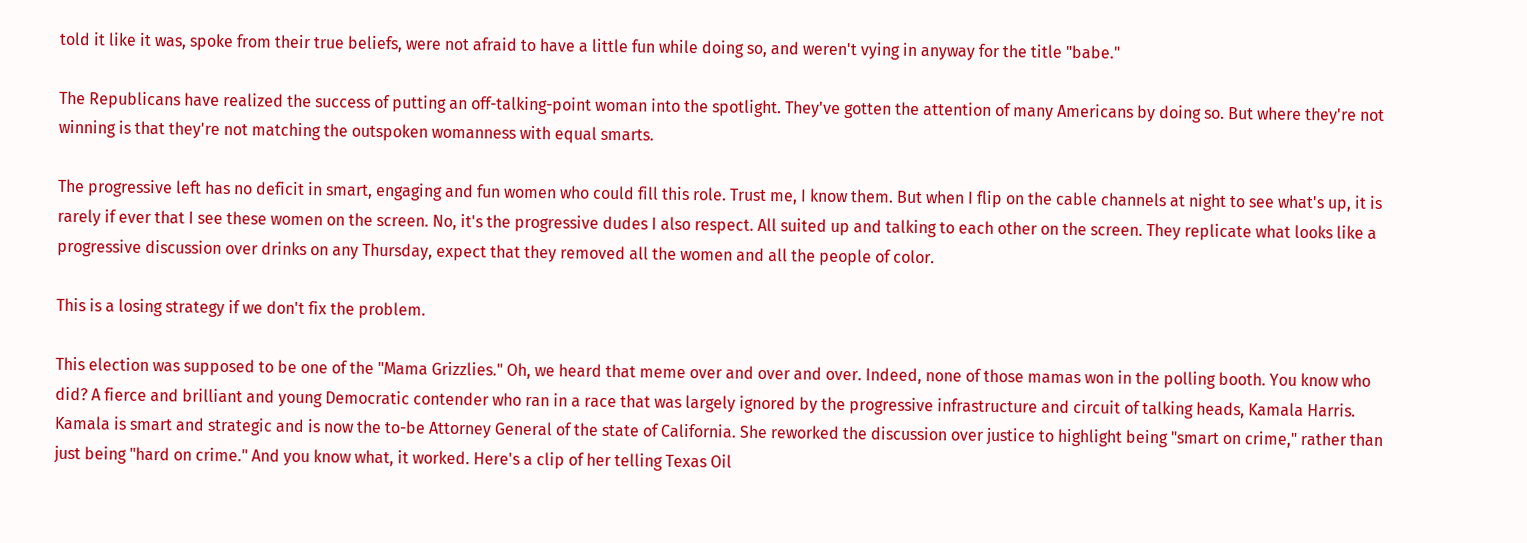told it like it was, spoke from their true beliefs, were not afraid to have a little fun while doing so, and weren't vying in anyway for the title "babe."

The Republicans have realized the success of putting an off-talking-point woman into the spotlight. They've gotten the attention of many Americans by doing so. But where they're not winning is that they're not matching the outspoken womanness with equal smarts.

The progressive left has no deficit in smart, engaging and fun women who could fill this role. Trust me, I know them. But when I flip on the cable channels at night to see what's up, it is rarely if ever that I see these women on the screen. No, it's the progressive dudes I also respect. All suited up and talking to each other on the screen. They replicate what looks like a progressive discussion over drinks on any Thursday, expect that they removed all the women and all the people of color.

This is a losing strategy if we don't fix the problem.

This election was supposed to be one of the "Mama Grizzlies." Oh, we heard that meme over and over and over. Indeed, none of those mamas won in the polling booth. You know who did? A fierce and brilliant and young Democratic contender who ran in a race that was largely ignored by the progressive infrastructure and circuit of talking heads, Kamala Harris. Kamala is smart and strategic and is now the to-be Attorney General of the state of California. She reworked the discussion over justice to highlight being "smart on crime," rather than just being "hard on crime." And you know what, it worked. Here's a clip of her telling Texas Oil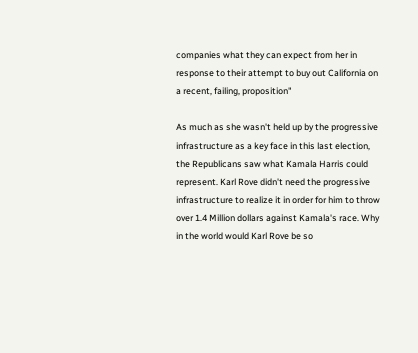companies what they can expect from her in response to their attempt to buy out California on a recent, failing, proposition"

As much as she wasn't held up by the progressive infrastructure as a key face in this last election, the Republicans saw what Kamala Harris could represent. Karl Rove didn't need the progressive infrastructure to realize it in order for him to throw over 1.4 Million dollars against Kamala's race. Why in the world would Karl Rove be so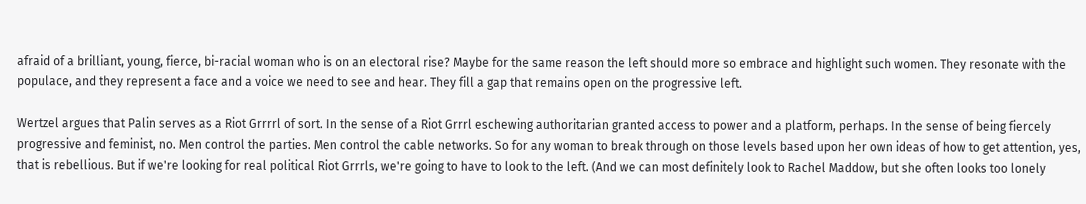afraid of a brilliant, young, fierce, bi-racial woman who is on an electoral rise? Maybe for the same reason the left should more so embrace and highlight such women. They resonate with the populace, and they represent a face and a voice we need to see and hear. They fill a gap that remains open on the progressive left.

Wertzel argues that Palin serves as a Riot Grrrrl of sort. In the sense of a Riot Grrrl eschewing authoritarian granted access to power and a platform, perhaps. In the sense of being fiercely progressive and feminist, no. Men control the parties. Men control the cable networks. So for any woman to break through on those levels based upon her own ideas of how to get attention, yes, that is rebellious. But if we're looking for real political Riot Grrrls, we're going to have to look to the left. (And we can most definitely look to Rachel Maddow, but she often looks too lonely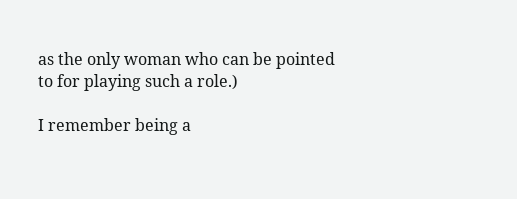as the only woman who can be pointed to for playing such a role.)

I remember being a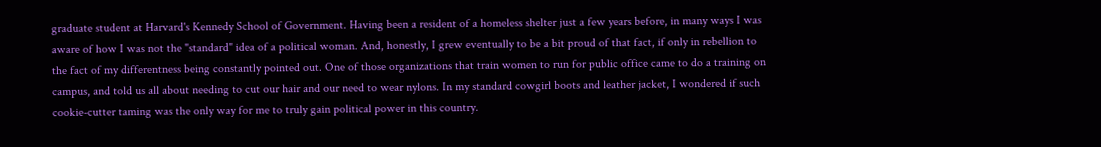graduate student at Harvard's Kennedy School of Government. Having been a resident of a homeless shelter just a few years before, in many ways I was aware of how I was not the "standard" idea of a political woman. And, honestly, I grew eventually to be a bit proud of that fact, if only in rebellion to the fact of my differentness being constantly pointed out. One of those organizations that train women to run for public office came to do a training on campus, and told us all about needing to cut our hair and our need to wear nylons. In my standard cowgirl boots and leather jacket, I wondered if such cookie-cutter taming was the only way for me to truly gain political power in this country.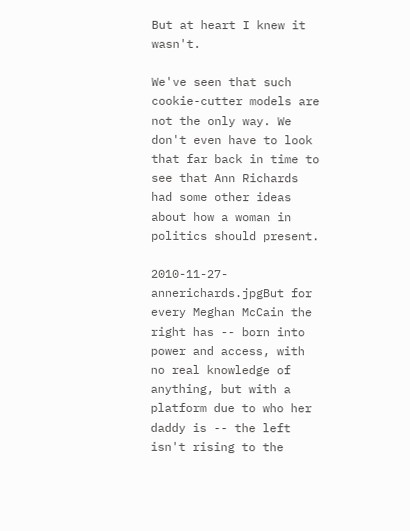But at heart I knew it wasn't.

We've seen that such cookie-cutter models are not the only way. We don't even have to look that far back in time to see that Ann Richards had some other ideas about how a woman in politics should present.

2010-11-27-annerichards.jpgBut for every Meghan McCain the right has -- born into power and access, with no real knowledge of anything, but with a platform due to who her daddy is -- the left isn't rising to the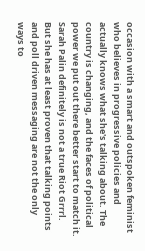occasion with a smart and outspoken feminist who believes in progressive policies and actually knows what she's talking about. The country is changing, and the faces of political power we put out there better start to match it. Sarah Palin definitely is not a true Riot Grrrl. But she has at least proven that talking points and poll driven messaging are not the only ways to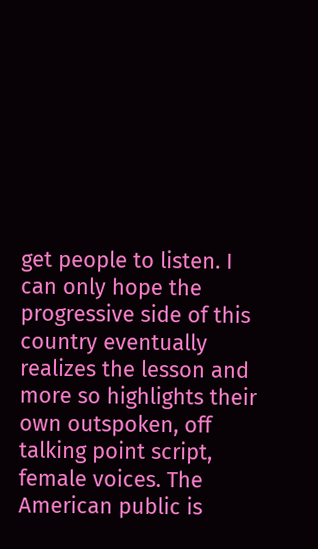get people to listen. I can only hope the progressive side of this country eventually realizes the lesson and more so highlights their own outspoken, off talking point script, female voices. The American public is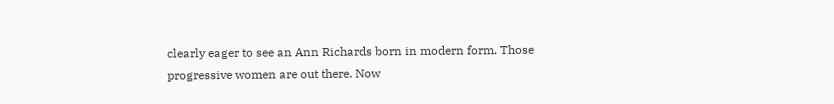clearly eager to see an Ann Richards born in modern form. Those progressive women are out there. Now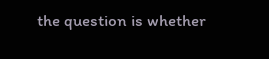the question is whether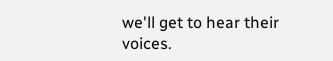we'll get to hear their voices.